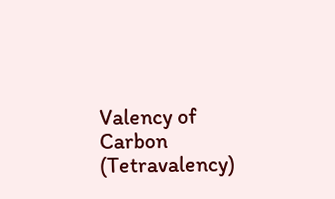Valency of Carbon (Tetravalency)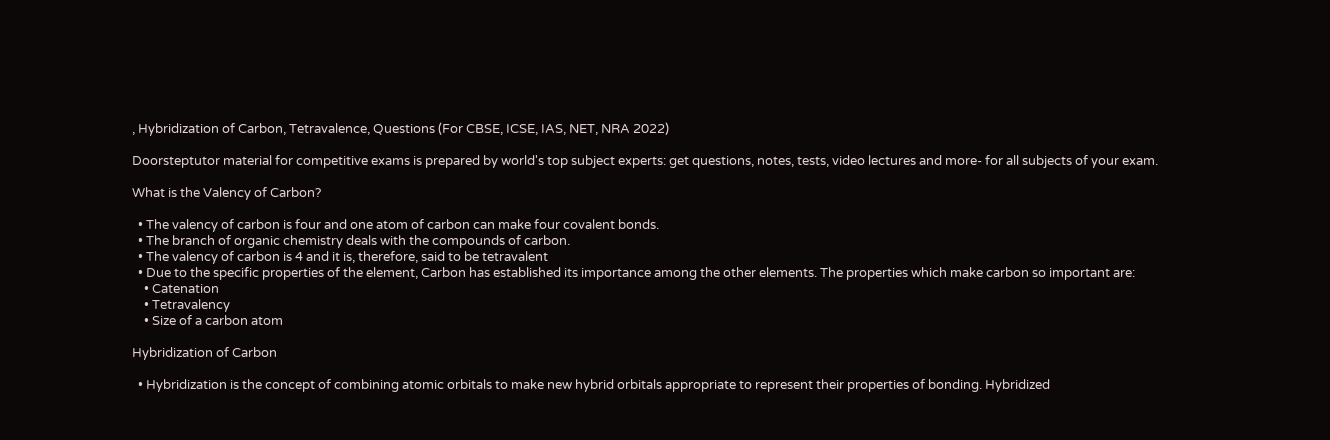, Hybridization of Carbon, Tetravalence, Questions (For CBSE, ICSE, IAS, NET, NRA 2022)

Doorsteptutor material for competitive exams is prepared by world's top subject experts: get questions, notes, tests, video lectures and more- for all subjects of your exam.

What is the Valency of Carbon?

  • The valency of carbon is four and one atom of carbon can make four covalent bonds.
  • The branch of organic chemistry deals with the compounds of carbon.
  • The valency of carbon is 4 and it is, therefore, said to be tetravalent
  • Due to the specific properties of the element, Carbon has established its importance among the other elements. The properties which make carbon so important are:
    • Catenation
    • Tetravalency
    • Size of a carbon atom

Hybridization of Carbon

  • Hybridization is the concept of combining atomic orbitals to make new hybrid orbitals appropriate to represent their properties of bonding. Hybridized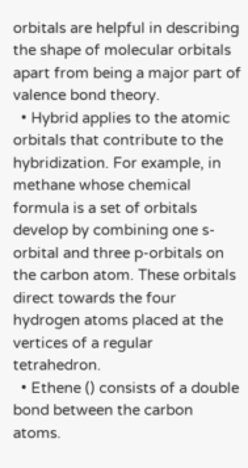orbitals are helpful in describing the shape of molecular orbitals apart from being a major part of valence bond theory.
  • Hybrid applies to the atomic orbitals that contribute to the hybridization. For example, in methane whose chemical formula is a set of orbitals develop by combining one s-orbital and three p-orbitals on the carbon atom. These orbitals direct towards the four hydrogen atoms placed at the vertices of a regular tetrahedron.
  • Ethene () consists of a double bond between the carbon atoms.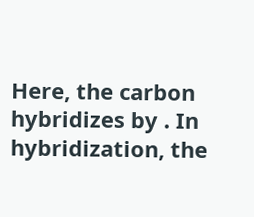Here, the carbon hybridizes by . In hybridization, the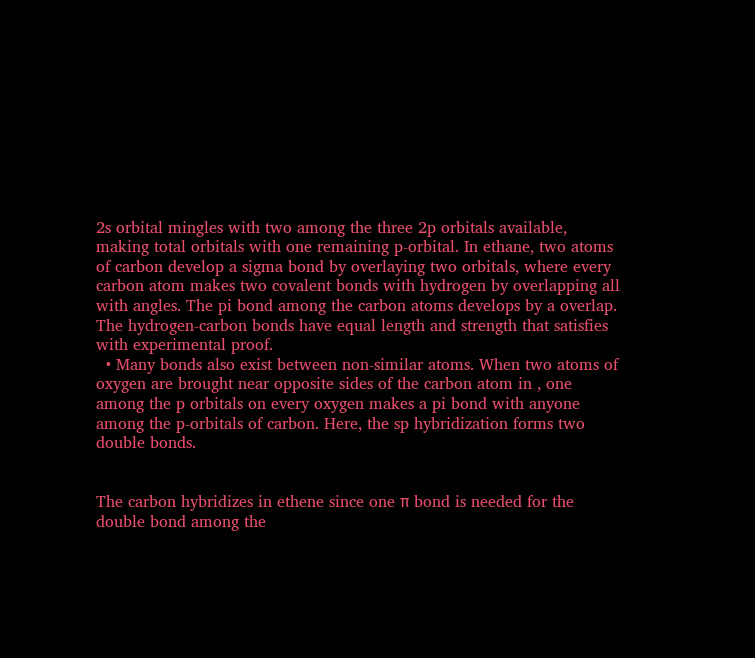2s orbital mingles with two among the three 2p orbitals available, making total orbitals with one remaining p-orbital. In ethane, two atoms of carbon develop a sigma bond by overlaying two orbitals, where every carbon atom makes two covalent bonds with hydrogen by overlapping all with angles. The pi bond among the carbon atoms develops by a overlap. The hydrogen-carbon bonds have equal length and strength that satisfies with experimental proof.
  • Many bonds also exist between non-similar atoms. When two atoms of oxygen are brought near opposite sides of the carbon atom in , one among the p orbitals on every oxygen makes a pi bond with anyone among the p-orbitals of carbon. Here, the sp hybridization forms two double bonds.


The carbon hybridizes in ethene since one π bond is needed for the double bond among the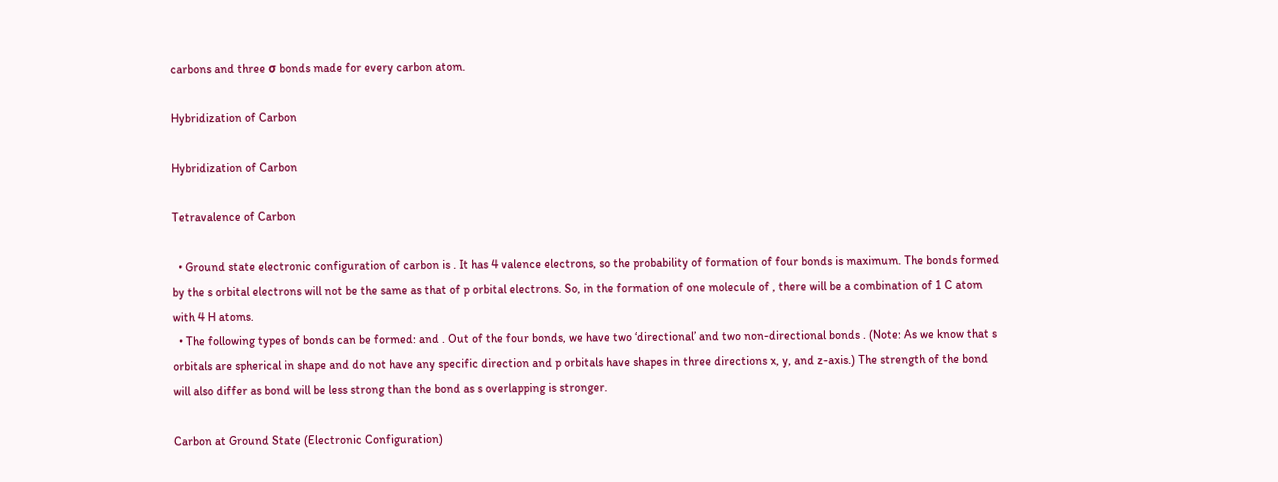carbons and three σ bonds made for every carbon atom.

Hybridization of Carbon

Hybridization of Carbon

Tetravalence of Carbon

  • Ground state electronic configuration of carbon is . It has 4 valence electrons, so the probability of formation of four bonds is maximum. The bonds formed by the s orbital electrons will not be the same as that of p orbital electrons. So, in the formation of one molecule of , there will be a combination of 1 C atom with 4 H atoms.
  • The following types of bonds can be formed: and . Out of the four bonds, we have two ‘directional’ and two non-directional bonds . (Note: As we know that s orbitals are spherical in shape and do not have any specific direction and p orbitals have shapes in three directions x, y, and z-axis.) The strength of the bond will also differ as bond will be less strong than the bond as s overlapping is stronger.

Carbon at Ground State (Electronic Configuration)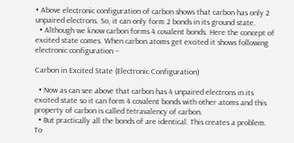• Above electronic configuration of carbon shows that carbon has only 2 unpaired electrons. So, it can only form 2 bonds in its ground state.
  • Although we know carbon forms 4 covalent bonds. Here the concept of excited state comes. When carbon atoms get excited it shows following electronic configuration –

Carbon in Excited State (Electronic Configuration)

  • Now as can see above that carbon has 4 unpaired electrons in its excited state so it can form 4 covalent bonds with other atoms and this property of carbon is called tetravalency of carbon.
  • But practically all the bonds of are identical. This creates a problem. To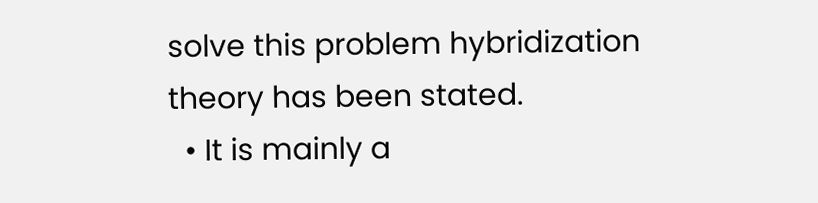solve this problem hybridization theory has been stated.
  • It is mainly a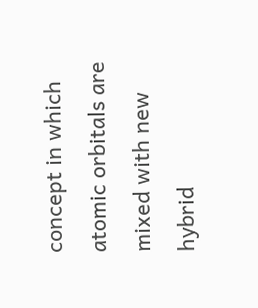concept in which atomic orbitals are mixed with new hybrid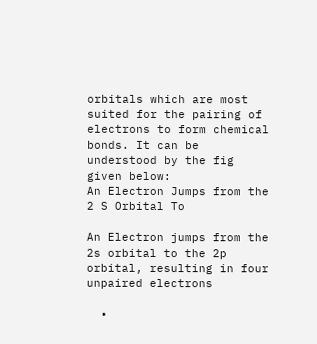orbitals which are most suited for the pairing of electrons to form chemical bonds. It can be understood by the fig given below:
An Electron Jumps from the 2 S Orbital To

An Electron jumps from the 2s orbital to the 2p orbital, resulting in four unpaired electrons

  •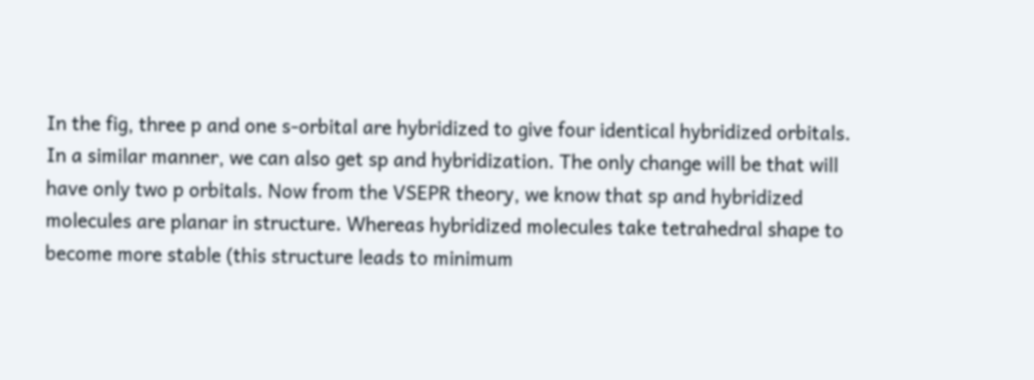In the fig, three p and one s-orbital are hybridized to give four identical hybridized orbitals. In a similar manner, we can also get sp and hybridization. The only change will be that will have only two p orbitals. Now from the VSEPR theory, we know that sp and hybridized molecules are planar in structure. Whereas hybridized molecules take tetrahedral shape to become more stable (this structure leads to minimum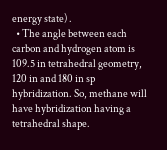energy state) .
  • The angle between each carbon and hydrogen atom is 109.5 in tetrahedral geometry, 120 in and 180 in sp hybridization. So, methane will have hybridization having a tetrahedral shape.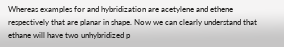Whereas examples for and hybridization are acetylene and ethene respectively that are planar in shape. Now we can clearly understand that ethane will have two unhybridized p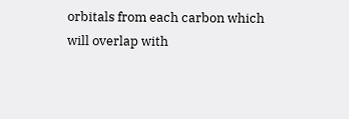orbitals from each carbon which will overlap with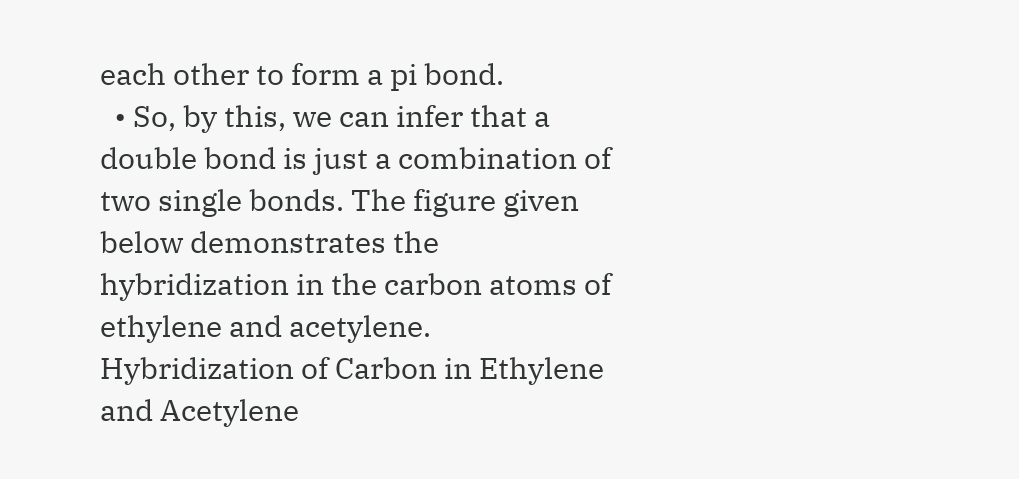each other to form a pi bond.
  • So, by this, we can infer that a double bond is just a combination of two single bonds. The figure given below demonstrates the hybridization in the carbon atoms of ethylene and acetylene.
Hybridization of Carbon in Ethylene and Acetylene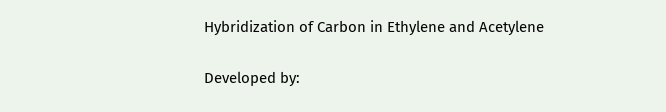Hybridization of Carbon in Ethylene and Acetylene

Developed by: